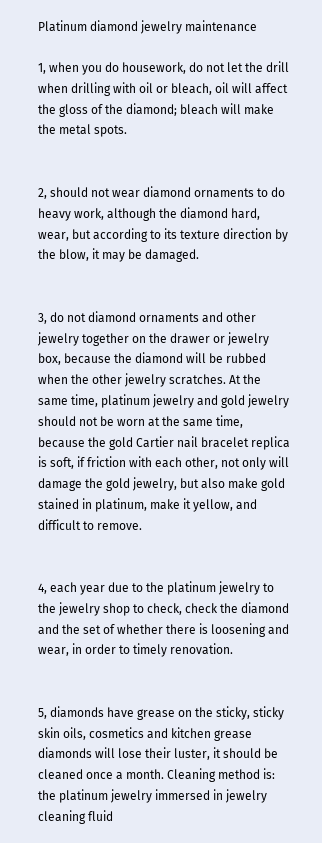Platinum diamond jewelry maintenance

1, when you do housework, do not let the drill when drilling with oil or bleach, oil will affect the gloss of the diamond; bleach will make the metal spots.


2, should not wear diamond ornaments to do heavy work, although the diamond hard, wear, but according to its texture direction by the blow, it may be damaged.


3, do not diamond ornaments and other jewelry together on the drawer or jewelry box, because the diamond will be rubbed when the other jewelry scratches. At the same time, platinum jewelry and gold jewelry should not be worn at the same time, because the gold Cartier nail bracelet replica is soft, if friction with each other, not only will damage the gold jewelry, but also make gold stained in platinum, make it yellow, and difficult to remove.


4, each year due to the platinum jewelry to the jewelry shop to check, check the diamond and the set of whether there is loosening and wear, in order to timely renovation.


5, diamonds have grease on the sticky, sticky skin oils, cosmetics and kitchen grease diamonds will lose their luster, it should be cleaned once a month. Cleaning method is: the platinum jewelry immersed in jewelry cleaning fluid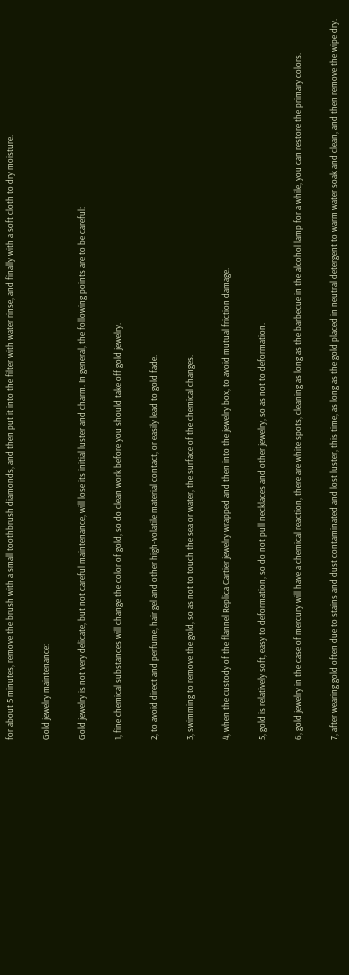for about 5 minutes, remove the brush with a small toothbrush diamonds, and then put it into the filter with water rinse, and finally with a soft cloth to dry moisture.


Gold jewelry maintenance:


Gold jewelry is not very delicate, but not careful maintenance, will lose its initial luster and charm. In general, the following points are to be careful:


1, fine chemical substances will change the color of gold, so do clean work before you should take off gold jewelry.


2, to avoid direct and perfume, hair gel and other high-volatile material contact, or easily lead to gold fade.


3, swimming to remove the gold, so as not to touch the sea or water, the surface of the chemical changes.


4, when the custody of the flannel Replica Cartier jewelry wrapped and then into the jewelry box, to avoid mutual friction damage.


5, gold is relatively soft, easy to deformation, so do not pull necklaces and other jewelry, so as not to deformation.


6, gold jewelry in the case of mercury will have a chemical reaction, there are white spots, cleaning as long as the barbecue in the alcohol lamp for a while, you can restore the primary colors.


7, after wearing gold often due to stains and dust contaminated and lost luster, this time, as long as the gold placed in neutral detergent to warm water soak and clean, and then remove the wipe dry.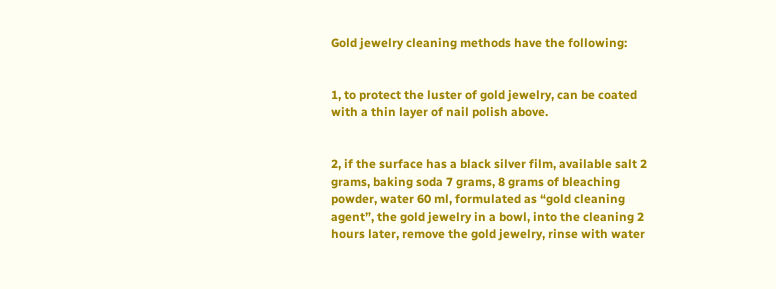Gold jewelry cleaning methods have the following:


1, to protect the luster of gold jewelry, can be coated with a thin layer of nail polish above.


2, if the surface has a black silver film, available salt 2 grams, baking soda 7 grams, 8 grams of bleaching powder, water 60 ml, formulated as “gold cleaning agent”, the gold jewelry in a bowl, into the cleaning 2 hours later, remove the gold jewelry, rinse with water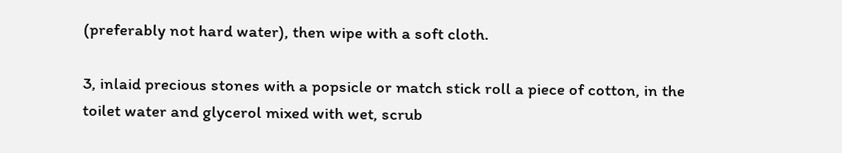(preferably not hard water), then wipe with a soft cloth.

3, inlaid precious stones with a popsicle or match stick roll a piece of cotton, in the toilet water and glycerol mixed with wet, scrub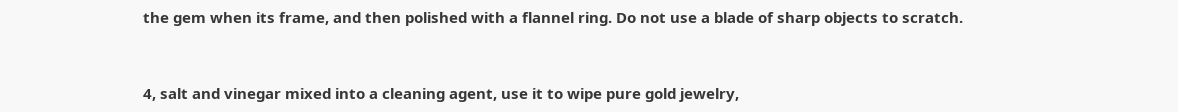the gem when its frame, and then polished with a flannel ring. Do not use a blade of sharp objects to scratch.


4, salt and vinegar mixed into a cleaning agent, use it to wipe pure gold jewelry,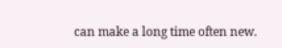can make a long time often new.